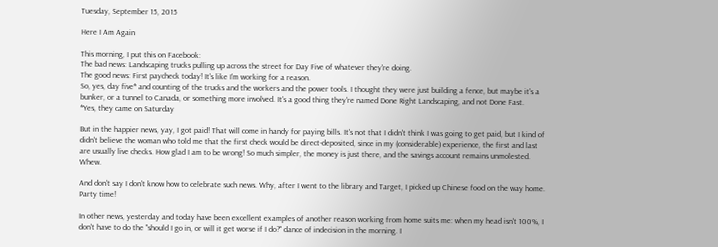Tuesday, September 15, 2015

Here I Am Again

This morning, I put this on Facebook:
The bad news: Landscaping trucks pulling up across the street for Day Five of whatever they're doing.
The good news: First paycheck today! It's like I'm working for a reason.
So, yes, day five* and counting of the trucks and the workers and the power tools. I thought they were just building a fence, but maybe it's a bunker, or a tunnel to Canada, or something more involved. It's a good thing they're named Done Right Landscaping, and not Done Fast.
*Yes, they came on Saturday

But in the happier news, yay, I got paid! That will come in handy for paying bills. It's not that I didn't think I was going to get paid, but I kind of didn't believe the woman who told me that the first check would be direct-deposited, since in my (considerable) experience, the first and last are usually live checks. How glad I am to be wrong! So much simpler, the money is just there, and the savings account remains unmolested. Whew.

And don't say I don't know how to celebrate such news. Why, after I went to the library and Target, I picked up Chinese food on the way home. Party time!

In other news, yesterday and today have been excellent examples of another reason working from home suits me: when my head isn't 100%, I don't have to do the "should I go in, or will it get worse if I do?" dance of indecision in the morning. I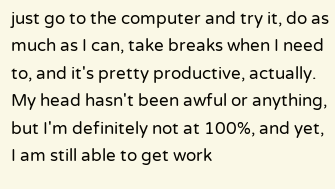just go to the computer and try it, do as much as I can, take breaks when I need to, and it's pretty productive, actually. My head hasn't been awful or anything, but I'm definitely not at 100%, and yet, I am still able to get work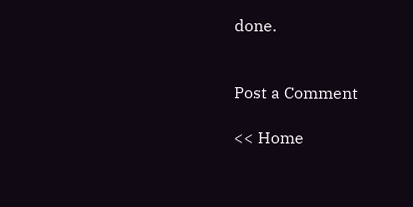done.


Post a Comment

<< Home